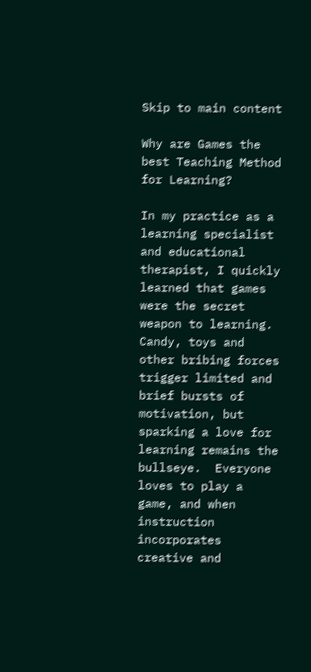Skip to main content

Why are Games the best Teaching Method for Learning?

In my practice as a learning specialist and educational therapist, I quickly learned that games were the secret weapon to learning.  Candy, toys and other bribing forces trigger limited and brief bursts of motivation, but sparking a love for learning remains the bullseye.  Everyone loves to play a game, and when instruction incorporates creative and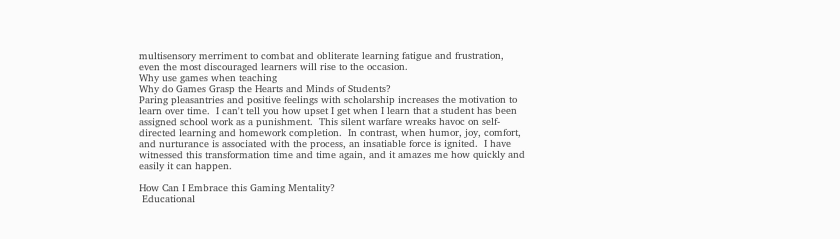multisensory merriment to combat and obliterate learning fatigue and frustration, even the most discouraged learners will rise to the occasion.
Why use games when teaching
Why do Games Grasp the Hearts and Minds of Students?
Paring pleasantries and positive feelings with scholarship increases the motivation to learn over time.  I can't tell you how upset I get when I learn that a student has been assigned school work as a punishment.  This silent warfare wreaks havoc on self-directed learning and homework completion.  In contrast, when humor, joy, comfort, and nurturance is associated with the process, an insatiable force is ignited.  I have witnessed this transformation time and time again, and it amazes me how quickly and easily it can happen.

How Can I Embrace this Gaming Mentality?
 Educational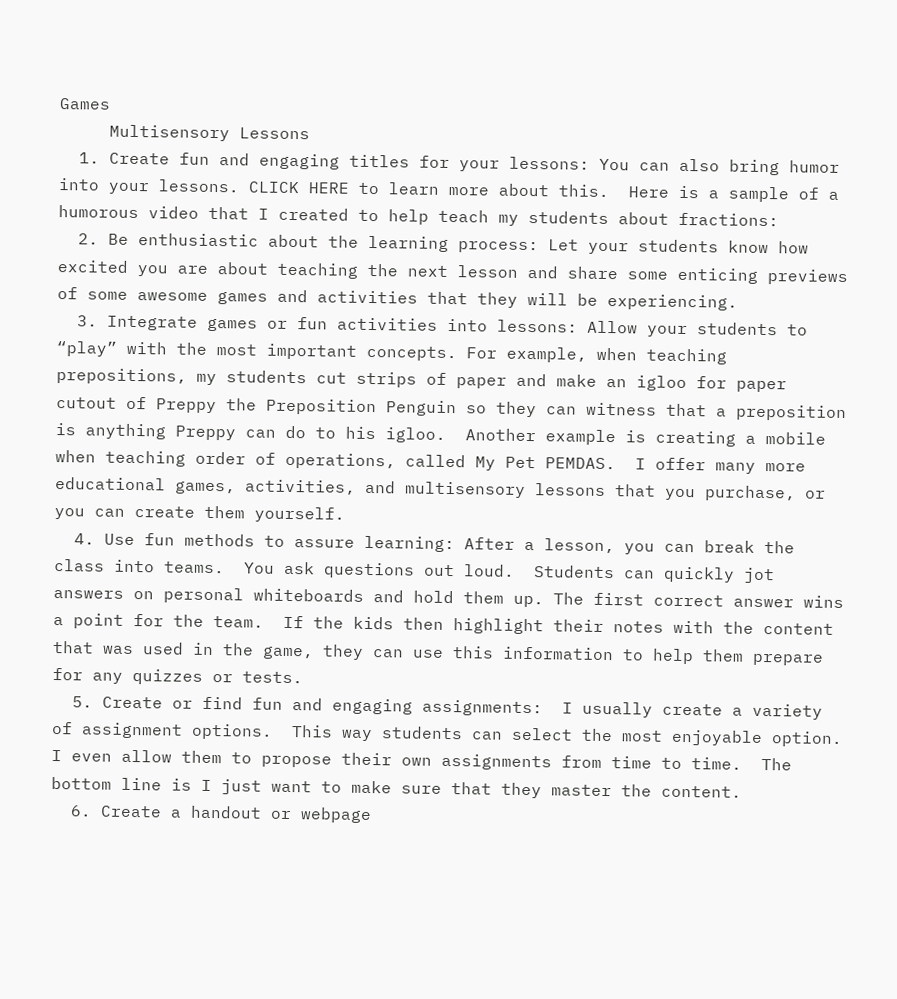Games
     Multisensory Lessons
  1. Create fun and engaging titles for your lessons: You can also bring humor into your lessons. CLICK HERE to learn more about this.  Here is a sample of a humorous video that I created to help teach my students about fractions:
  2. Be enthusiastic about the learning process: Let your students know how excited you are about teaching the next lesson and share some enticing previews of some awesome games and activities that they will be experiencing.
  3. Integrate games or fun activities into lessons: Allow your students to “play” with the most important concepts. For example, when teaching prepositions, my students cut strips of paper and make an igloo for paper cutout of Preppy the Preposition Penguin so they can witness that a preposition is anything Preppy can do to his igloo.  Another example is creating a mobile when teaching order of operations, called My Pet PEMDAS.  I offer many more educational games, activities, and multisensory lessons that you purchase, or you can create them yourself.
  4. Use fun methods to assure learning: After a lesson, you can break the class into teams.  You ask questions out loud.  Students can quickly jot answers on personal whiteboards and hold them up. The first correct answer wins a point for the team.  If the kids then highlight their notes with the content that was used in the game, they can use this information to help them prepare for any quizzes or tests.
  5. Create or find fun and engaging assignments:  I usually create a variety of assignment options.  This way students can select the most enjoyable option.  I even allow them to propose their own assignments from time to time.  The bottom line is I just want to make sure that they master the content.
  6. Create a handout or webpage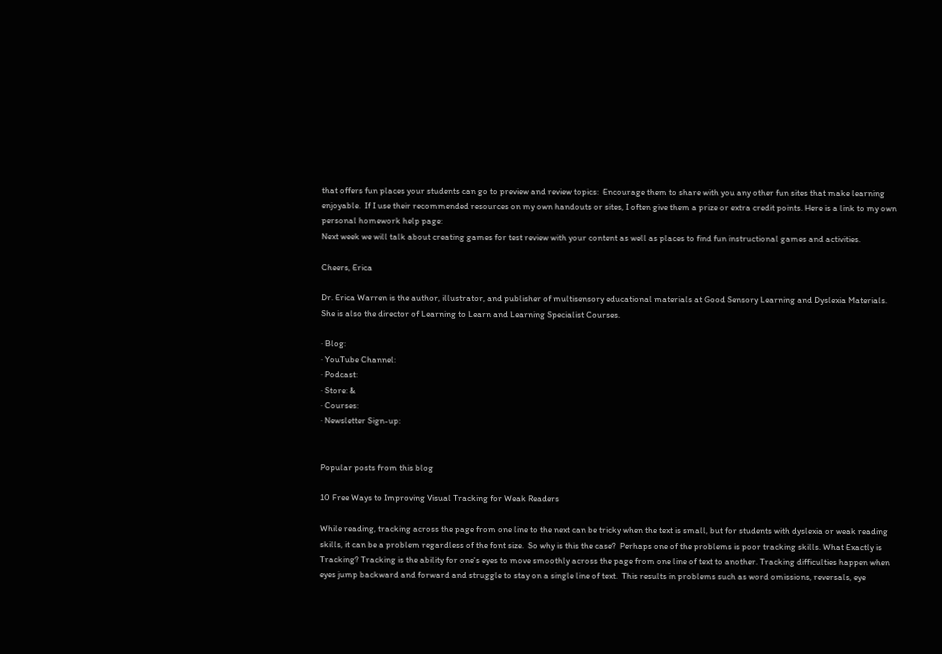that offers fun places your students can go to preview and review topics:  Encourage them to share with you any other fun sites that make learning enjoyable.  If I use their recommended resources on my own handouts or sites, I often give them a prize or extra credit points. Here is a link to my own personal homework help page:
Next week we will talk about creating games for test review with your content as well as places to find fun instructional games and activities.

Cheers, Erica

Dr. Erica Warren is the author, illustrator, and publisher of multisensory educational materials at Good Sensory Learning and Dyslexia Materials. She is also the director of Learning to Learn and Learning Specialist Courses.

· Blog:
· YouTube Channel:
· Podcast:
· Store: &
· Courses:
· Newsletter Sign-up:


Popular posts from this blog

10 Free Ways to Improving Visual Tracking for Weak Readers

While reading, tracking across the page from one line to the next can be tricky when the text is small, but for students with dyslexia or weak reading skills, it can be a problem regardless of the font size.  So why is this the case?  Perhaps one of the problems is poor tracking skills. What Exactly is Tracking? Tracking is the ability for one's eyes to move smoothly across the page from one line of text to another. Tracking difficulties happen when eyes jump backward and forward and struggle to stay on a single line of text.  This results in problems such as word omissions, reversals, eye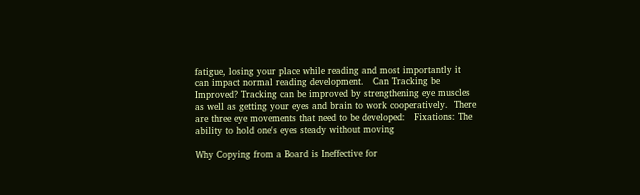fatigue, losing your place while reading and most importantly it can impact normal reading development.   Can Tracking be Improved? Tracking can be improved by strengthening eye muscles as well as getting your eyes and brain to work cooperatively.  There are three eye movements that need to be developed:   Fixations: The ability to hold one's eyes steady without moving

Why Copying from a Board is Ineffective for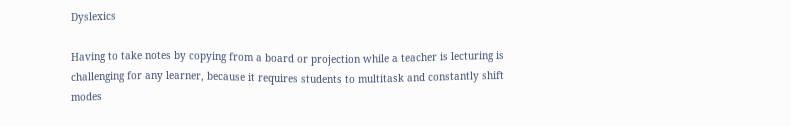Dyslexics

Having to take notes by copying from a board or projection while a teacher is lecturing is challenging for any learner, because it requires students to multitask and constantly shift modes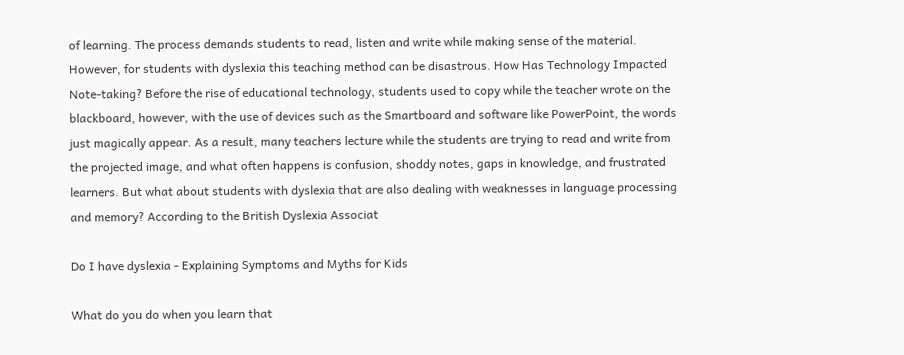of learning. The process demands students to read, listen and write while making sense of the material. However, for students with dyslexia this teaching method can be disastrous. How Has Technology Impacted Note-taking? Before the rise of educational technology, students used to copy while the teacher wrote on the blackboard, however, with the use of devices such as the Smartboard and software like PowerPoint, the words just magically appear. As a result, many teachers lecture while the students are trying to read and write from the projected image, and what often happens is confusion, shoddy notes, gaps in knowledge, and frustrated learners. But what about students with dyslexia that are also dealing with weaknesses in language processing and memory? According to the British Dyslexia Associat

Do I have dyslexia - Explaining Symptoms and Myths for Kids

What do you do when you learn that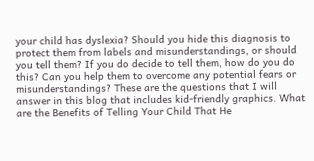your child has dyslexia? Should you hide this diagnosis to protect them from labels and misunderstandings, or should you tell them? If you do decide to tell them, how do you do this? Can you help them to overcome any potential fears or misunderstandings? These are the questions that I will answer in this blog that includes kid-friendly graphics. What are the Benefits of Telling Your Child That He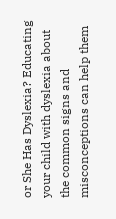or She Has Dyslexia? Educating your child with dyslexia about the common signs and misconceptions can help them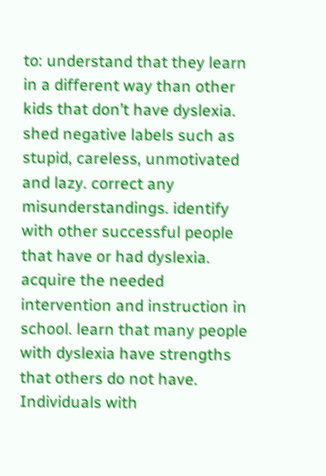to: understand that they learn in a different way than other kids that don’t have dyslexia.  shed negative labels such as stupid, careless, unmotivated and lazy. correct any misunderstandings. identify with other successful people that have or had dyslexia. acquire the needed intervention and instruction in school. learn that many people with dyslexia have strengths that others do not have. Individuals with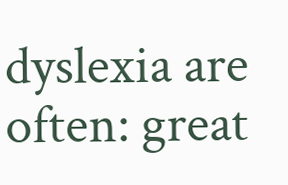dyslexia are often: great